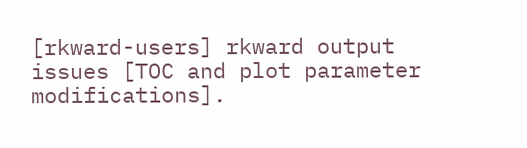[rkward-users] rkward output issues [TOC and plot parameter modifications].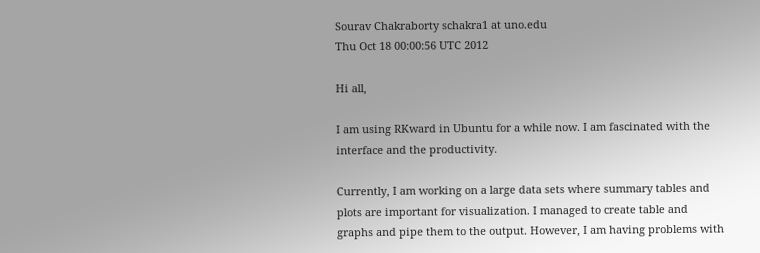Sourav Chakraborty schakra1 at uno.edu
Thu Oct 18 00:00:56 UTC 2012

Hi all,

I am using RKward in Ubuntu for a while now. I am fascinated with the
interface and the productivity.

Currently, I am working on a large data sets where summary tables and
plots are important for visualization. I managed to create table and
graphs and pipe them to the output. However, I am having problems with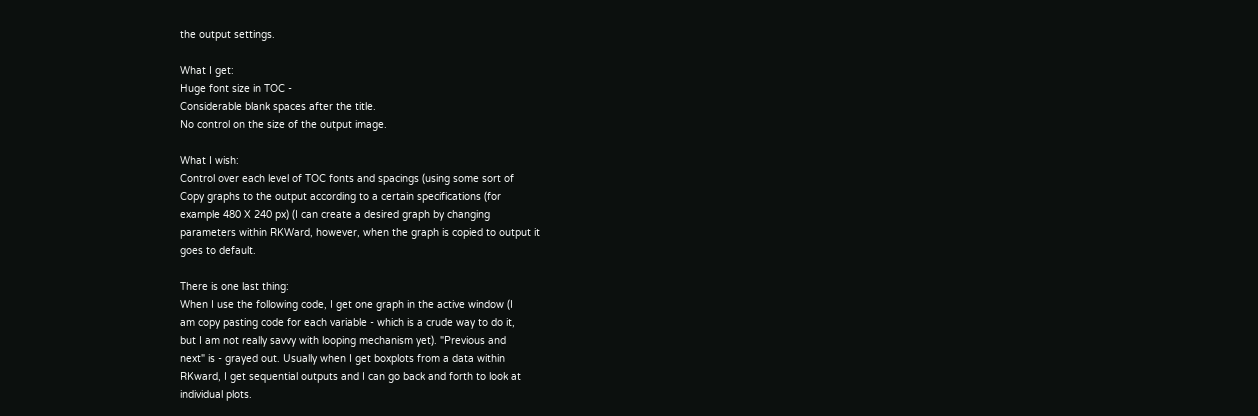the output settings.

What I get:
Huge font size in TOC -
Considerable blank spaces after the title.
No control on the size of the output image.

What I wish:
Control over each level of TOC fonts and spacings (using some sort of
Copy graphs to the output according to a certain specifications (for
example 480 X 240 px) (I can create a desired graph by changing
parameters within RKWard, however, when the graph is copied to output it
goes to default.

There is one last thing:
When I use the following code, I get one graph in the active window (I
am copy pasting code for each variable - which is a crude way to do it,
but I am not really savvy with looping mechanism yet). "Previous and
next" is - grayed out. Usually when I get boxplots from a data within
RKward, I get sequential outputs and I can go back and forth to look at
individual plots.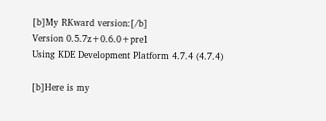[b]My RKward version:[/b]
Version 0.5.7z+0.6.0+pre1
Using KDE Development Platform 4.7.4 (4.7.4)

[b]Here is my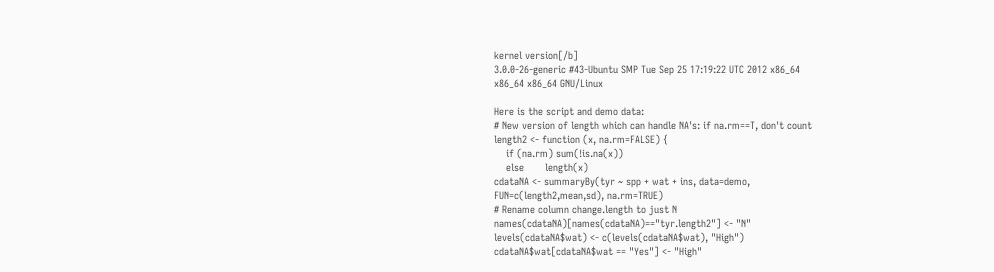kernel version[/b]
3.0.0-26-generic #43-Ubuntu SMP Tue Sep 25 17:19:22 UTC 2012 x86_64
x86_64 x86_64 GNU/Linux

Here is the script and demo data:
# New version of length which can handle NA's: if na.rm==T, don't count
length2 <- function (x, na.rm=FALSE) {
    if (na.rm) sum(!is.na(x))
    else       length(x)
cdataNA <- summaryBy(tyr ~ spp + wat + ins, data=demo,
FUN=c(length2,mean,sd), na.rm=TRUE)
# Rename column change.length to just N
names(cdataNA)[names(cdataNA)=="tyr.length2"] <- "N"
levels(cdataNA$wat) <- c(levels(cdataNA$wat), "High")
cdataNA$wat[cdataNA$wat == "Yes"] <- "High"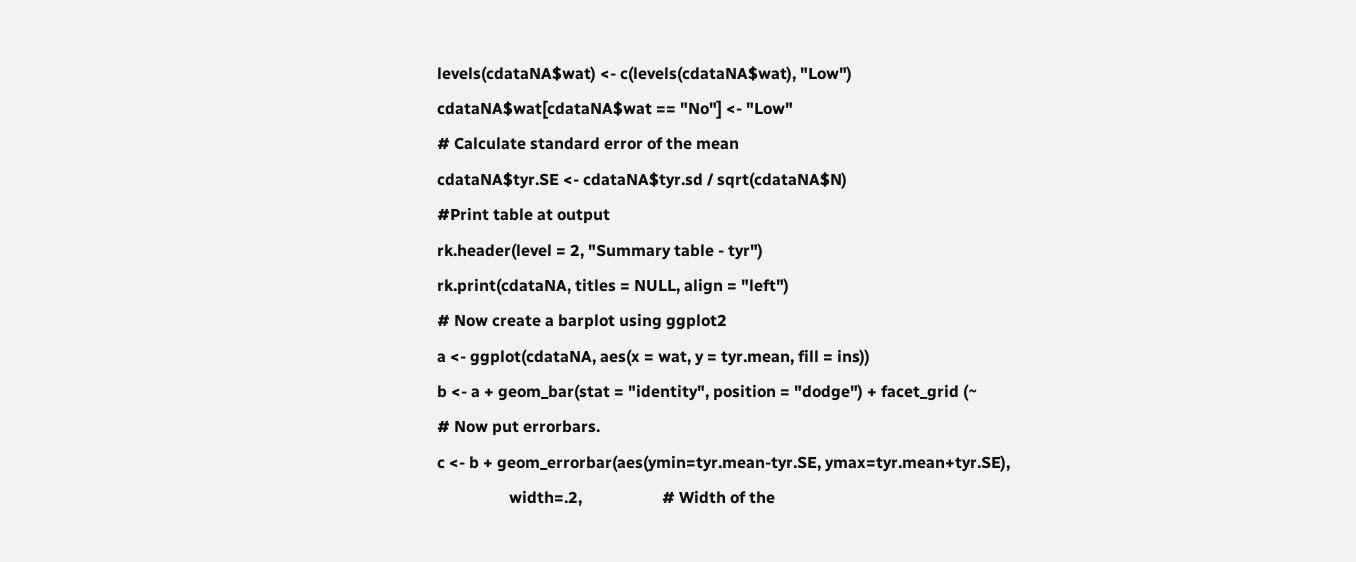levels(cdataNA$wat) <- c(levels(cdataNA$wat), "Low")
cdataNA$wat[cdataNA$wat == "No"] <- "Low"
# Calculate standard error of the mean
cdataNA$tyr.SE <- cdataNA$tyr.sd / sqrt(cdataNA$N)
#Print table at output
rk.header(level = 2, "Summary table - tyr")
rk.print(cdataNA, titles = NULL, align = "left")
# Now create a barplot using ggplot2
a <- ggplot(cdataNA, aes(x = wat, y = tyr.mean, fill = ins))
b <- a + geom_bar(stat = "identity", position = "dodge") + facet_grid (~
# Now put errorbars.
c <- b + geom_errorbar(aes(ymin=tyr.mean-tyr.SE, ymax=tyr.mean+tyr.SE),
                  width=.2,                    # Width of the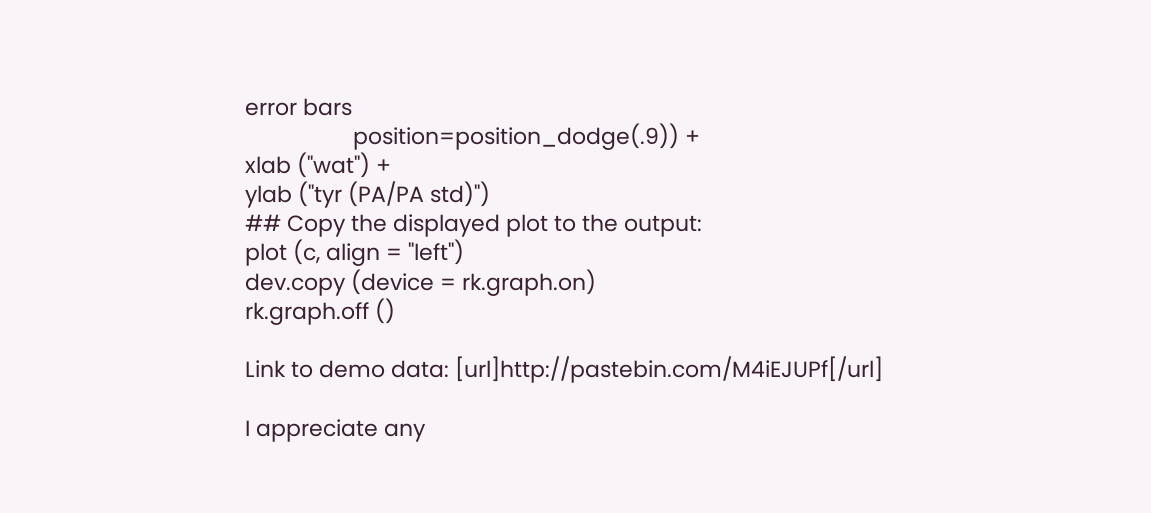error bars
                  position=position_dodge(.9)) +
xlab ("wat") +
ylab ("tyr (PA/PA std)")
## Copy the displayed plot to the output:
plot (c, align = "left")
dev.copy (device = rk.graph.on)
rk.graph.off ()

Link to demo data: [url]http://pastebin.com/M4iEJUPf[/url]

I appreciate any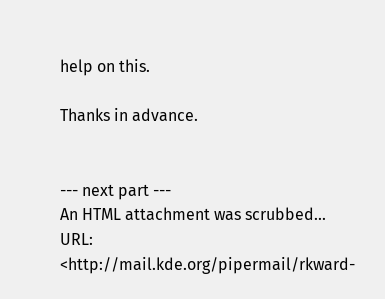help on this.

Thanks in advance.


--- next part ---
An HTML attachment was scrubbed...
URL: <http://mail.kde.org/pipermail/rkward-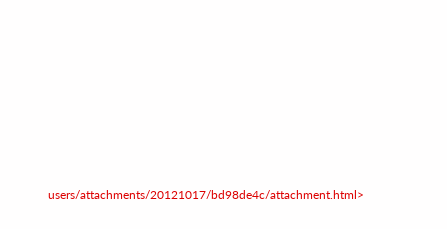users/attachments/20121017/bd98de4c/attachment.html>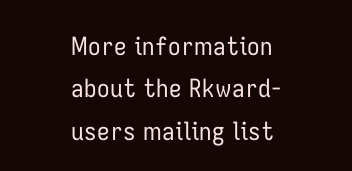More information about the Rkward-users mailing list